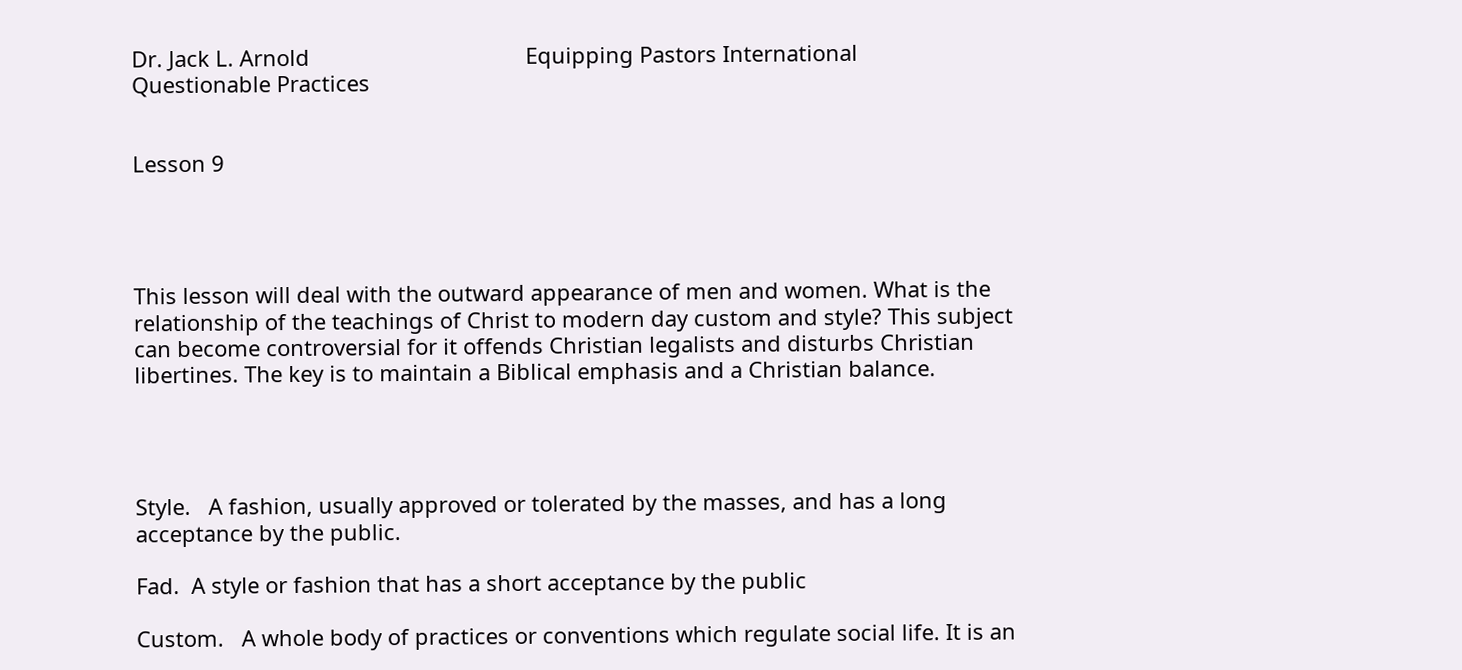Dr. Jack L. Arnold                                    Equipping Pastors International                                           Questionable Practices


Lesson 9




This lesson will deal with the outward appearance of men and women. What is the relationship of the teachings of Christ to modern day custom and style? This subject can become controversial for it offends Christian legalists and disturbs Christian libertines. The key is to maintain a Biblical emphasis and a Christian balance.




Style.   A fashion, usually approved or tolerated by the masses, and has a long acceptance by the public.

Fad.  A style or fashion that has a short acceptance by the public

Custom.   A whole body of practices or conventions which regulate social life. It is an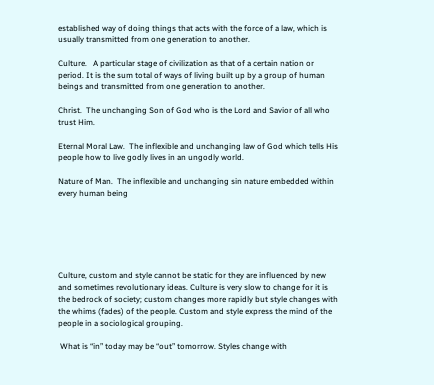established way of doing things that acts with the force of a law, which is usually transmitted from one generation to another.

Culture.   A particular stage of civilization as that of a certain nation or period. It is the sum total of ways of living built up by a group of human beings and transmitted from one generation to another.

Christ.  The unchanging Son of God who is the Lord and Savior of all who trust Him.

Eternal Moral Law.  The inflexible and unchanging law of God which tells His people how to live godly lives in an ungodly world.

Nature of Man.  The inflexible and unchanging sin nature embedded within every human being






Culture, custom and style cannot be static for they are influenced by new and sometimes revolutionary ideas. Culture is very slow to change for it is the bedrock of society; custom changes more rapidly but style changes with the whims (fades) of the people. Custom and style express the mind of the people in a sociological grouping.

 What is “in” today may be “out” tomorrow. Styles change with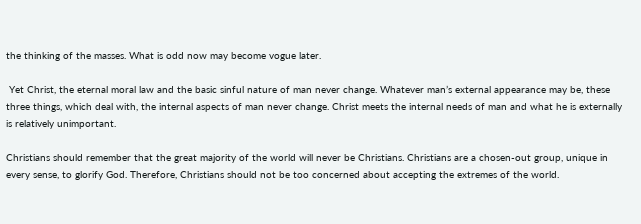the thinking of the masses. What is odd now may become vogue later.

 Yet Christ, the eternal moral law and the basic sinful nature of man never change. Whatever man’s external appearance may be, these three things, which deal with, the internal aspects of man never change. Christ meets the internal needs of man and what he is externally is relatively unimportant.

Christians should remember that the great majority of the world will never be Christians. Christians are a chosen-out group, unique in every sense, to glorify God. Therefore, Christians should not be too concerned about accepting the extremes of the world.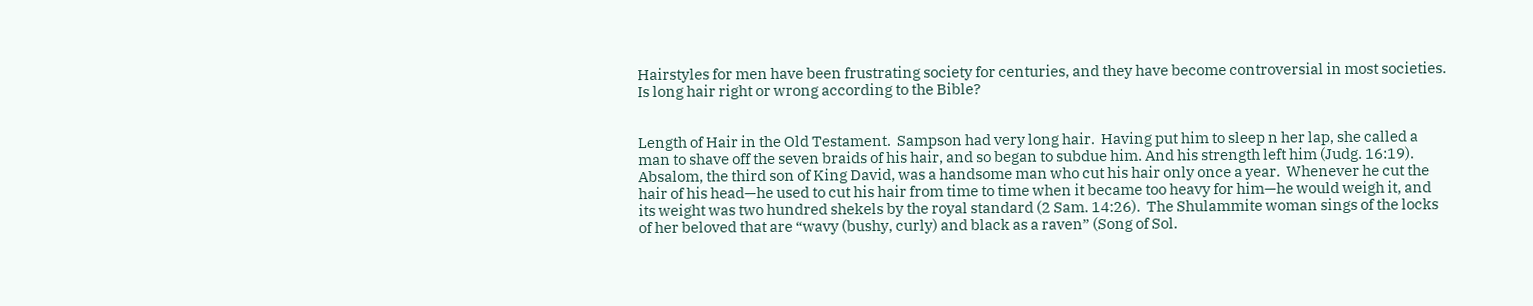Hairstyles for men have been frustrating society for centuries, and they have become controversial in most societies. Is long hair right or wrong according to the Bible?


Length of Hair in the Old Testament.  Sampson had very long hair.  Having put him to sleep n her lap, she called a man to shave off the seven braids of his hair, and so began to subdue him. And his strength left him (Judg. 16:19).   Absalom, the third son of King David, was a handsome man who cut his hair only once a year.  Whenever he cut the hair of his head—he used to cut his hair from time to time when it became too heavy for him—he would weigh it, and its weight was two hundred shekels by the royal standard (2 Sam. 14:26).  The Shulammite woman sings of the locks of her beloved that are “wavy (bushy, curly) and black as a raven” (Song of Sol.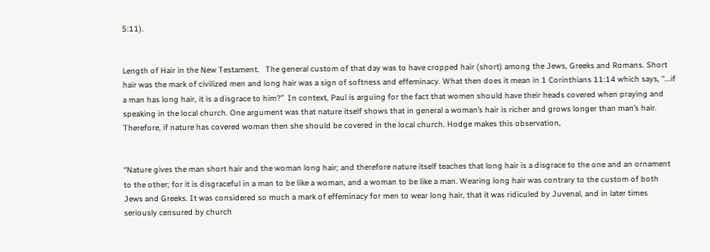5:11).


Length of Hair in the New Testament.   The general custom of that day was to have cropped hair (short) among the Jews, Greeks and Romans. Short hair was the mark of civilized men and long hair was a sign of softness and effeminacy. What then does it mean in 1 Corinthians 11:14 which says, “...if a man has long hair, it is a disgrace to him?”  In context, Paul is arguing for the fact that women should have their heads covered when praying and speaking in the local church. One argument was that nature itself shows that in general a woman’s hair is richer and grows longer than man’s hair. Therefore, if nature has covered woman then she should be covered in the local church. Hodge makes this observation,


“Nature gives the man short hair and the woman long hair; and therefore nature itself teaches that long hair is a disgrace to the one and an ornament to the other; for it is disgraceful in a man to be like a woman, and a woman to be like a man. Wearing long hair was contrary to the custom of both Jews and Greeks. It was considered so much a mark of effeminacy for men to wear long hair, that it was ridiculed by Juvenal, and in later times seriously censured by church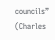councils” (Charles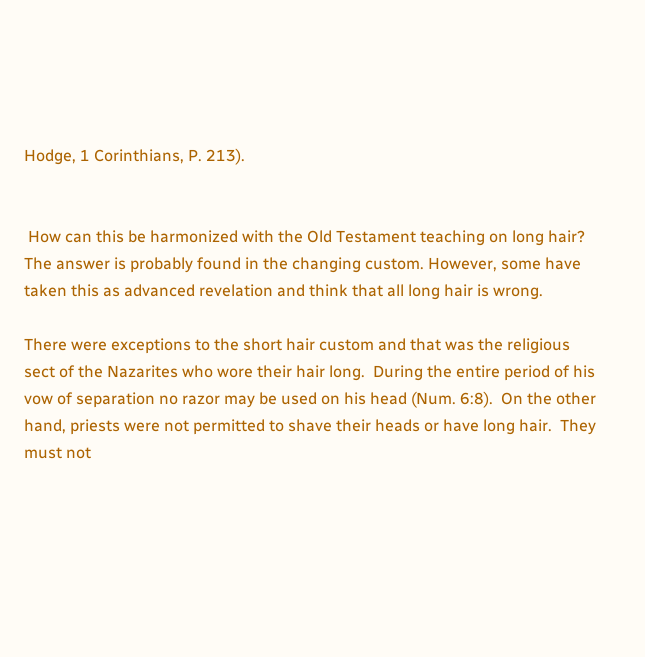Hodge, 1 Corinthians, P. 213).


 How can this be harmonized with the Old Testament teaching on long hair? The answer is probably found in the changing custom. However, some have taken this as advanced revelation and think that all long hair is wrong.

There were exceptions to the short hair custom and that was the religious sect of the Nazarites who wore their hair long.  During the entire period of his vow of separation no razor may be used on his head (Num. 6:8).  On the other hand, priests were not permitted to shave their heads or have long hair.  They must not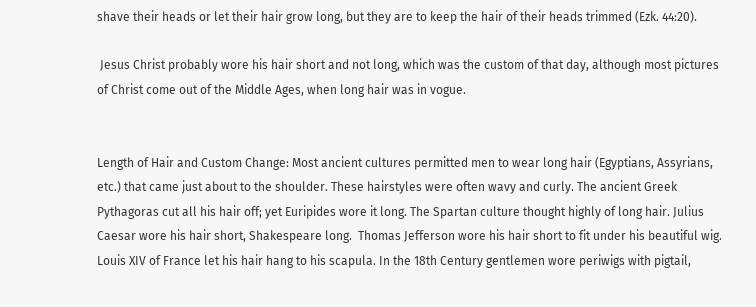shave their heads or let their hair grow long, but they are to keep the hair of their heads trimmed (Ezk. 44:20).

 Jesus Christ probably wore his hair short and not long, which was the custom of that day, although most pictures of Christ come out of the Middle Ages, when long hair was in vogue.


Length of Hair and Custom Change: Most ancient cultures permitted men to wear long hair (Egyptians, Assyrians, etc.) that came just about to the shoulder. These hairstyles were often wavy and curly. The ancient Greek Pythagoras cut all his hair off; yet Euripides wore it long. The Spartan culture thought highly of long hair. Julius Caesar wore his hair short, Shakespeare long.  Thomas Jefferson wore his hair short to fit under his beautiful wig. Louis XIV of France let his hair hang to his scapula. In the 18th Century gentlemen wore periwigs with pigtail,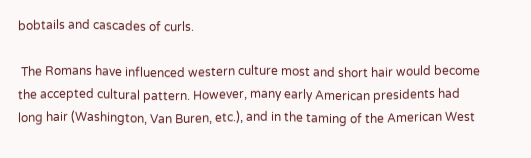bobtails and cascades of curls.

 The Romans have influenced western culture most and short hair would become the accepted cultural pattern. However, many early American presidents had long hair (Washington, Van Buren, etc.), and in the taming of the American West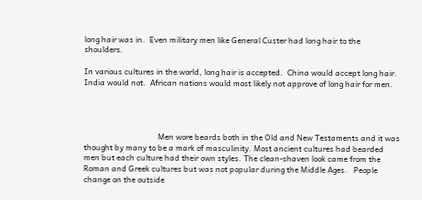long hair was in.  Even military men like General Custer had long hair to the shoulders.

In various cultures in the world, long hair is accepted.  China would accept long hair.  India would not.  African nations would most likely not approve of long hair for men.




                                     Men wore beards both in the Old and New Testaments and it was thought by many to be a mark of masculinity. Most ancient cultures had bearded men but each culture had their own styles. The clean-shaven look came from the Roman and Greek cultures but was not popular during the Middle Ages.   People change on the outside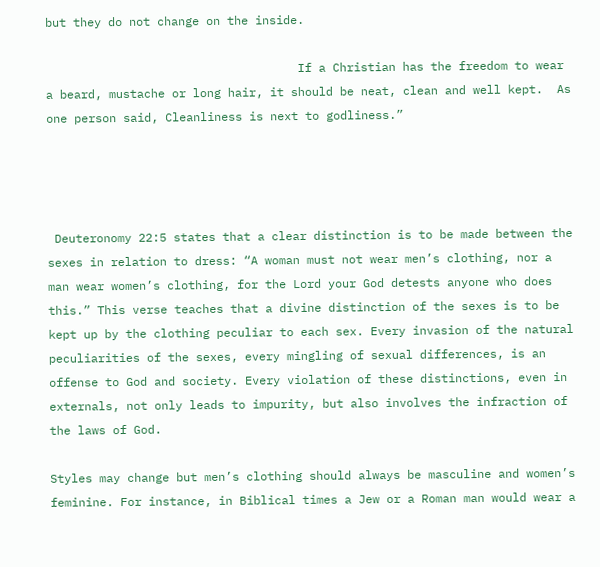but they do not change on the inside.

                                    If a Christian has the freedom to wear a beard, mustache or long hair, it should be neat, clean and well kept.  As one person said, Cleanliness is next to godliness.”




 Deuteronomy 22:5 states that a clear distinction is to be made between the sexes in relation to dress: “A woman must not wear men’s clothing, nor a man wear women’s clothing, for the Lord your God detests anyone who does this.” This verse teaches that a divine distinction of the sexes is to be kept up by the clothing peculiar to each sex. Every invasion of the natural peculiarities of the sexes, every mingling of sexual differences, is an offense to God and society. Every violation of these distinctions, even in externals, not only leads to impurity, but also involves the infraction of the laws of God.

Styles may change but men’s clothing should always be masculine and women’s feminine. For instance, in Biblical times a Jew or a Roman man would wear a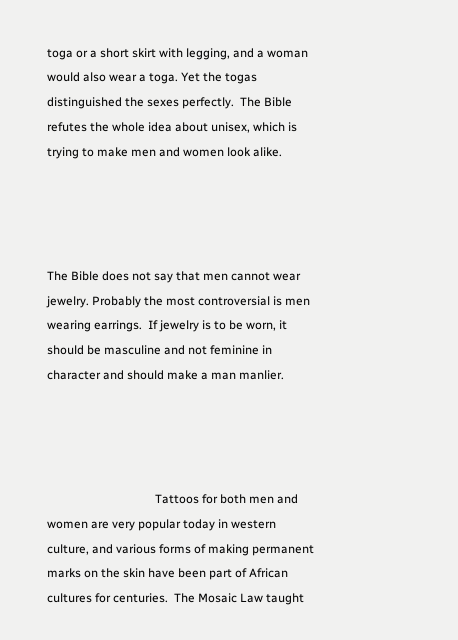toga or a short skirt with legging, and a woman would also wear a toga. Yet the togas distinguished the sexes perfectly.  The Bible refutes the whole idea about unisex, which is trying to make men and women look alike.




The Bible does not say that men cannot wear jewelry. Probably the most controversial is men wearing earrings.  If jewelry is to be worn, it should be masculine and not feminine in character and should make a man manlier.




                                    Tattoos for both men and women are very popular today in western culture, and various forms of making permanent marks on the skin have been part of African cultures for centuries.  The Mosaic Law taught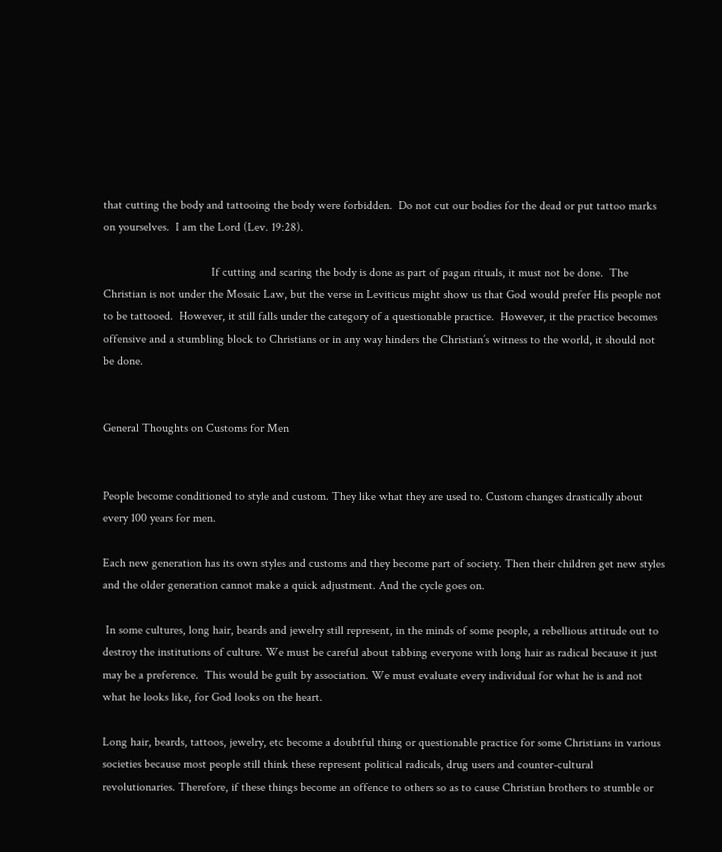that cutting the body and tattooing the body were forbidden.  Do not cut our bodies for the dead or put tattoo marks on yourselves.  I am the Lord (Lev. 19:28).

                                    If cutting and scaring the body is done as part of pagan rituals, it must not be done.  The Christian is not under the Mosaic Law, but the verse in Leviticus might show us that God would prefer His people not to be tattooed.  However, it still falls under the category of a questionable practice.  However, it the practice becomes offensive and a stumbling block to Christians or in any way hinders the Christian’s witness to the world, it should not be done.


General Thoughts on Customs for Men


People become conditioned to style and custom. They like what they are used to. Custom changes drastically about every 100 years for men.

Each new generation has its own styles and customs and they become part of society. Then their children get new styles and the older generation cannot make a quick adjustment. And the cycle goes on.

 In some cultures, long hair, beards and jewelry still represent, in the minds of some people, a rebellious attitude out to destroy the institutions of culture. We must be careful about tabbing everyone with long hair as radical because it just may be a preference.  This would be guilt by association. We must evaluate every individual for what he is and not what he looks like, for God looks on the heart.

Long hair, beards, tattoos, jewelry, etc become a doubtful thing or questionable practice for some Christians in various societies because most people still think these represent political radicals, drug users and counter-cultural revolutionaries. Therefore, if these things become an offence to others so as to cause Christian brothers to stumble or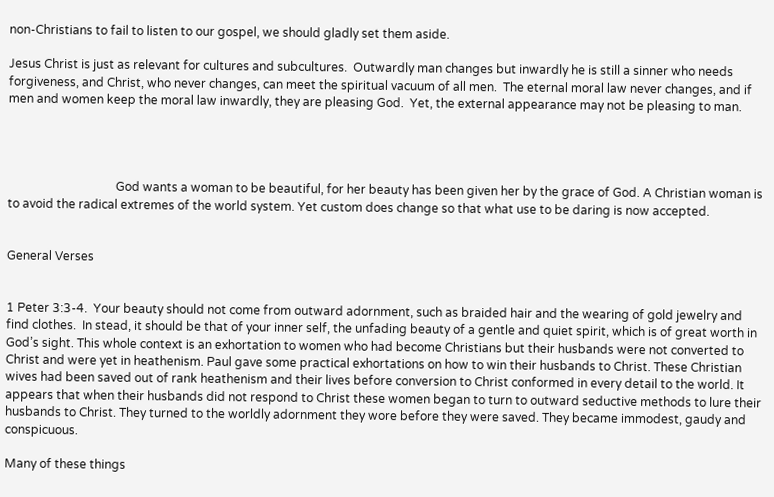non-Christians to fail to listen to our gospel, we should gladly set them aside.

Jesus Christ is just as relevant for cultures and subcultures.  Outwardly man changes but inwardly he is still a sinner who needs forgiveness, and Christ, who never changes, can meet the spiritual vacuum of all men.  The eternal moral law never changes, and if men and women keep the moral law inwardly, they are pleasing God.  Yet, the external appearance may not be pleasing to man.




                                    God wants a woman to be beautiful, for her beauty has been given her by the grace of God. A Christian woman is to avoid the radical extremes of the world system. Yet custom does change so that what use to be daring is now accepted.


General Verses


1 Peter 3:3-4.  Your beauty should not come from outward adornment, such as braided hair and the wearing of gold jewelry and find clothes.  In stead, it should be that of your inner self, the unfading beauty of a gentle and quiet spirit, which is of great worth in God’s sight. This whole context is an exhortation to women who had become Christians but their husbands were not converted to Christ and were yet in heathenism. Paul gave some practical exhortations on how to win their husbands to Christ. These Christian wives had been saved out of rank heathenism and their lives before conversion to Christ conformed in every detail to the world. It appears that when their husbands did not respond to Christ these women began to turn to outward seductive methods to lure their husbands to Christ. They turned to the worldly adornment they wore before they were saved. They became immodest, gaudy and conspicuous.

Many of these things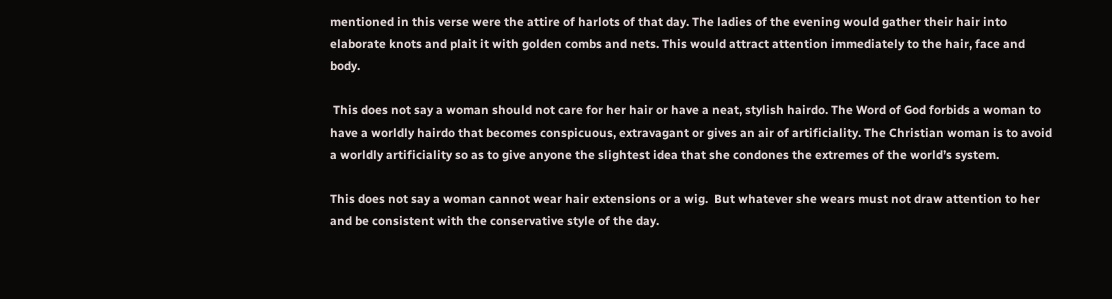mentioned in this verse were the attire of harlots of that day. The ladies of the evening would gather their hair into elaborate knots and plait it with golden combs and nets. This would attract attention immediately to the hair, face and body.

 This does not say a woman should not care for her hair or have a neat, stylish hairdo. The Word of God forbids a woman to have a worldly hairdo that becomes conspicuous, extravagant or gives an air of artificiality. The Christian woman is to avoid a worldly artificiality so as to give anyone the slightest idea that she condones the extremes of the world’s system.

This does not say a woman cannot wear hair extensions or a wig.  But whatever she wears must not draw attention to her and be consistent with the conservative style of the day.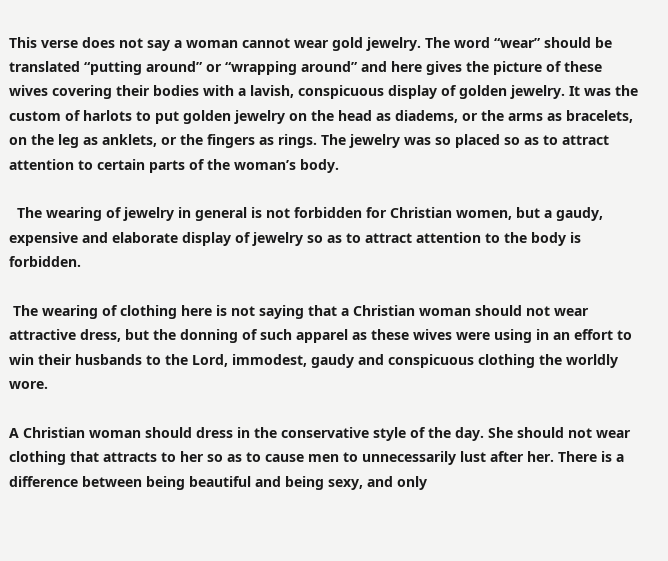This verse does not say a woman cannot wear gold jewelry. The word “wear” should be translated “putting around” or “wrapping around” and here gives the picture of these wives covering their bodies with a lavish, conspicuous display of golden jewelry. It was the custom of harlots to put golden jewelry on the head as diadems, or the arms as bracelets, on the leg as anklets, or the fingers as rings. The jewelry was so placed so as to attract attention to certain parts of the woman’s body.

  The wearing of jewelry in general is not forbidden for Christian women, but a gaudy, expensive and elaborate display of jewelry so as to attract attention to the body is forbidden.

 The wearing of clothing here is not saying that a Christian woman should not wear attractive dress, but the donning of such apparel as these wives were using in an effort to win their husbands to the Lord, immodest, gaudy and conspicuous clothing the worldly wore.

A Christian woman should dress in the conservative style of the day. She should not wear clothing that attracts to her so as to cause men to unnecessarily lust after her. There is a difference between being beautiful and being sexy, and only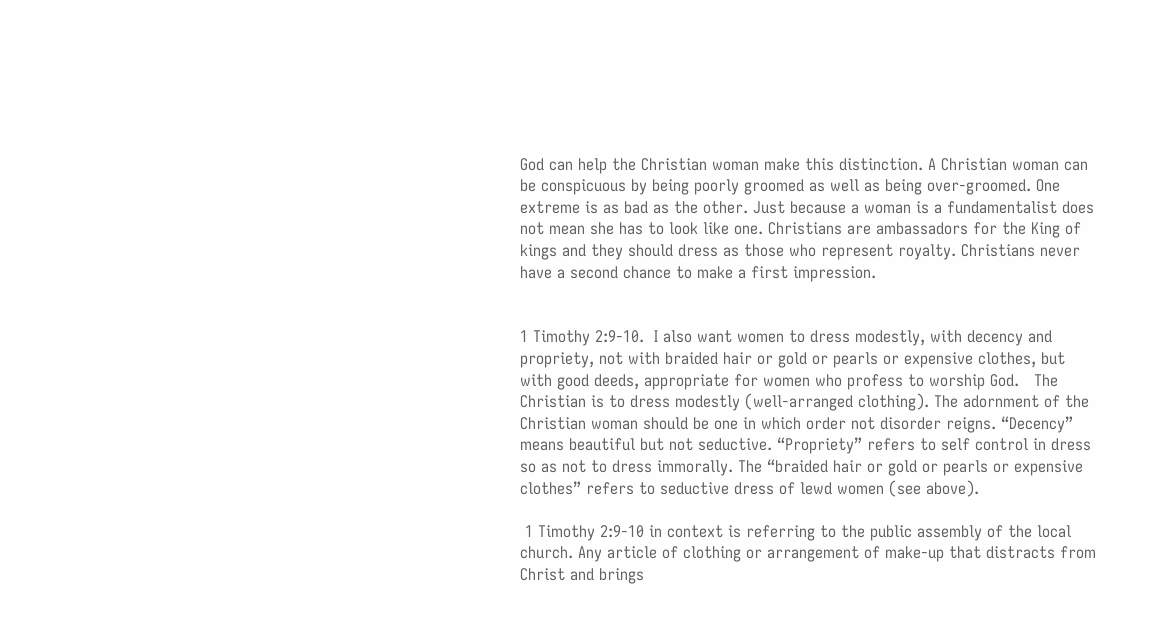God can help the Christian woman make this distinction. A Christian woman can be conspicuous by being poorly groomed as well as being over-groomed. One extreme is as bad as the other. Just because a woman is a fundamentalist does not mean she has to look like one. Christians are ambassadors for the King of kings and they should dress as those who represent royalty. Christians never have a second chance to make a first impression.


1 Timothy 2:9-10.  I also want women to dress modestly, with decency and propriety, not with braided hair or gold or pearls or expensive clothes, but with good deeds, appropriate for women who profess to worship God.   The Christian is to dress modestly (well-arranged clothing). The adornment of the Christian woman should be one in which order not disorder reigns. “Decency” means beautiful but not seductive. “Propriety” refers to self control in dress so as not to dress immorally. The “braided hair or gold or pearls or expensive clothes” refers to seductive dress of lewd women (see above).

 1 Timothy 2:9-10 in context is referring to the public assembly of the local church. Any article of clothing or arrangement of make-up that distracts from Christ and brings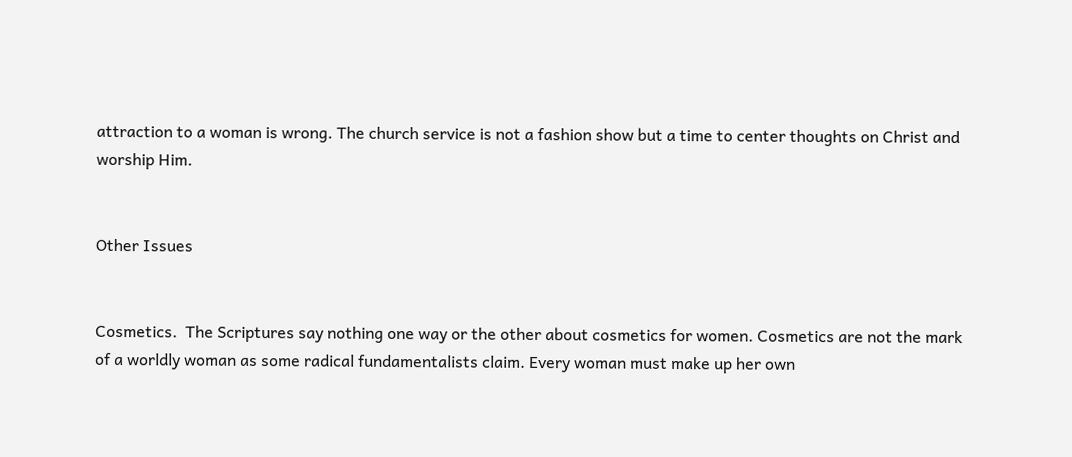attraction to a woman is wrong. The church service is not a fashion show but a time to center thoughts on Christ and worship Him.


Other Issues


Cosmetics.  The Scriptures say nothing one way or the other about cosmetics for women. Cosmetics are not the mark of a worldly woman as some radical fundamentalists claim. Every woman must make up her own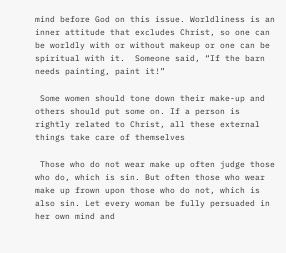mind before God on this issue. Worldliness is an inner attitude that excludes Christ, so one can be worldly with or without makeup or one can be spiritual with it.  Someone said, “If the barn needs painting, paint it!”

 Some women should tone down their make-up and others should put some on. If a person is rightly related to Christ, all these external things take care of themselves

 Those who do not wear make up often judge those who do, which is sin. But often those who wear make up frown upon those who do not, which is also sin. Let every woman be fully persuaded in her own mind and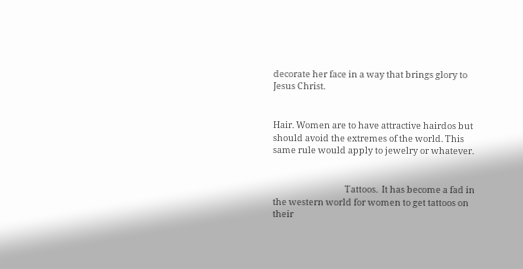decorate her face in a way that brings glory to Jesus Christ.


Hair. Women are to have attractive hairdos but should avoid the extremes of the world. This same rule would apply to jewelry or whatever.


                                    Tattoos.  It has become a fad in the western world for women to get tattoos on their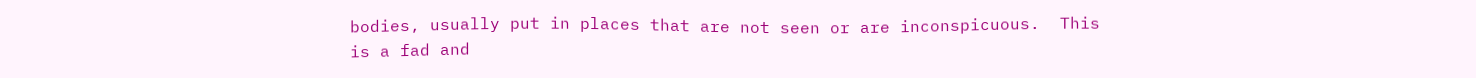bodies, usually put in places that are not seen or are inconspicuous.  This is a fad and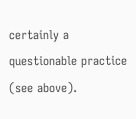certainly a questionable practice (see above).